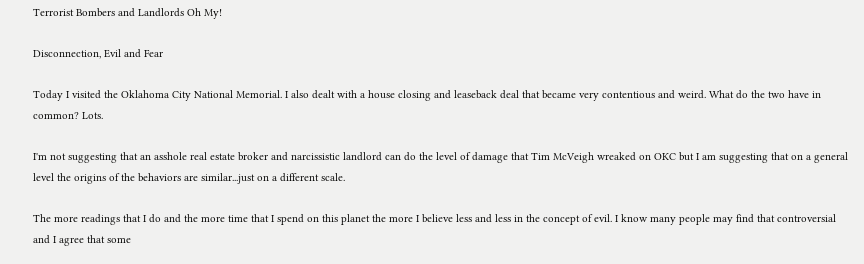Terrorist Bombers and Landlords Oh My!

Disconnection, Evil and Fear

Today I visited the Oklahoma City National Memorial. I also dealt with a house closing and leaseback deal that became very contentious and weird. What do the two have in common? Lots.

I'm not suggesting that an asshole real estate broker and narcissistic landlord can do the level of damage that Tim McVeigh wreaked on OKC but I am suggesting that on a general level the origins of the behaviors are similar...just on a different scale.

The more readings that I do and the more time that I spend on this planet the more I believe less and less in the concept of evil. I know many people may find that controversial and I agree that some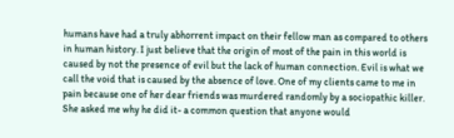humans have had a truly abhorrent impact on their fellow man as compared to others in human history. I just believe that the origin of most of the pain in this world is caused by not the presence of evil but the lack of human connection. Evil is what we call the void that is caused by the absence of love. One of my clients came to me in pain because one of her dear friends was murdered randomly by a sociopathic killer. She asked me why he did it- a common question that anyone would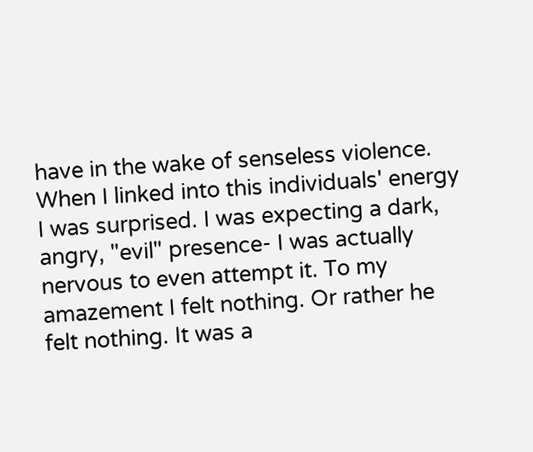have in the wake of senseless violence. When I linked into this individuals' energy I was surprised. I was expecting a dark, angry, "evil" presence- I was actually nervous to even attempt it. To my amazement I felt nothing. Or rather he felt nothing. It was a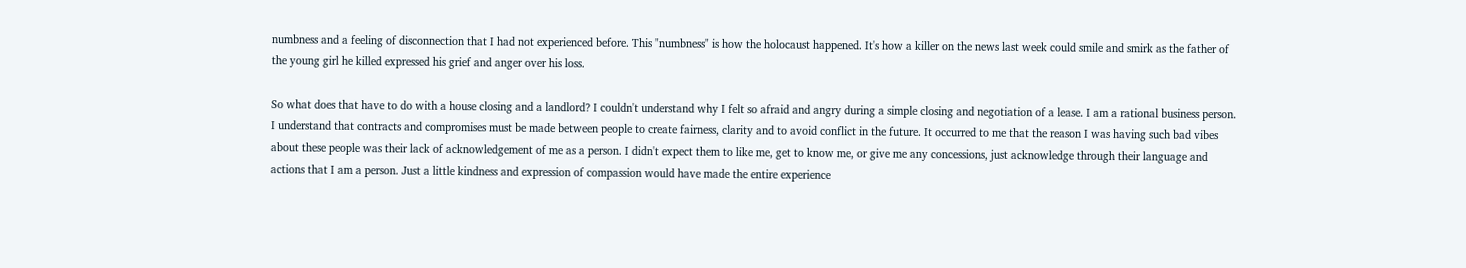numbness and a feeling of disconnection that I had not experienced before. This "numbness" is how the holocaust happened. It's how a killer on the news last week could smile and smirk as the father of the young girl he killed expressed his grief and anger over his loss.

So what does that have to do with a house closing and a landlord? I couldn't understand why I felt so afraid and angry during a simple closing and negotiation of a lease. I am a rational business person. I understand that contracts and compromises must be made between people to create fairness, clarity and to avoid conflict in the future. It occurred to me that the reason I was having such bad vibes about these people was their lack of acknowledgement of me as a person. I didn't expect them to like me, get to know me, or give me any concessions, just acknowledge through their language and actions that I am a person. Just a little kindness and expression of compassion would have made the entire experience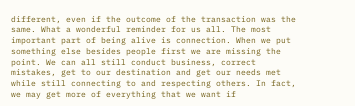different, even if the outcome of the transaction was the same. What a wonderful reminder for us all. The most important part of being alive is connection. When we put something else besides people first we are missing the point. We can all still conduct business, correct mistakes, get to our destination and get our needs met while still connecting to and respecting others. In fact, we may get more of everything that we want if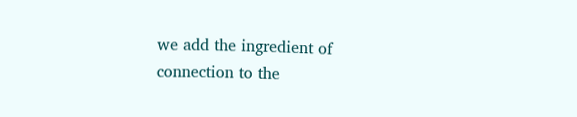we add the ingredient of connection to the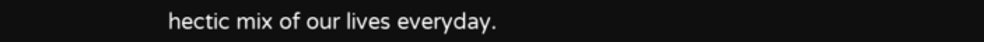hectic mix of our lives everyday.